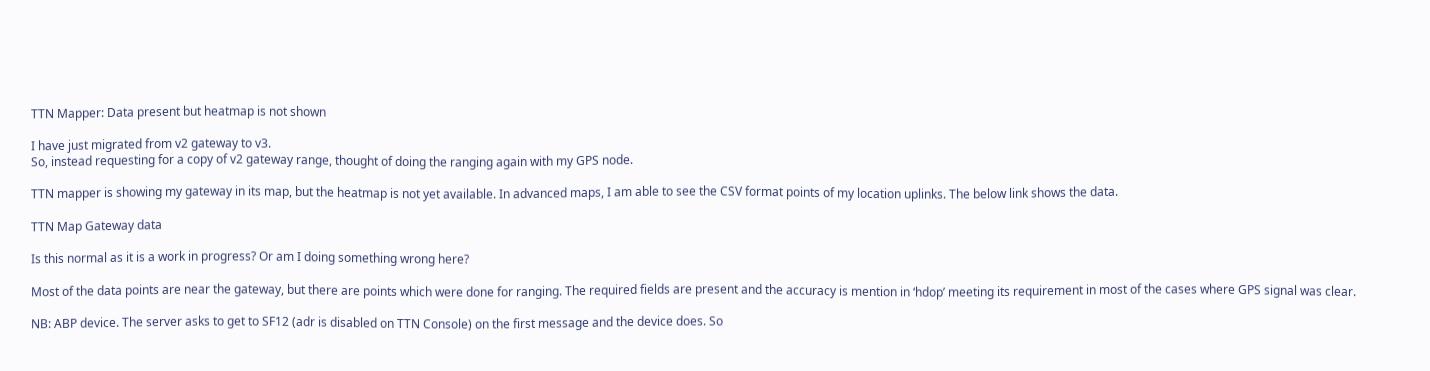TTN Mapper: Data present but heatmap is not shown

I have just migrated from v2 gateway to v3.
So, instead requesting for a copy of v2 gateway range, thought of doing the ranging again with my GPS node.

TTN mapper is showing my gateway in its map, but the heatmap is not yet available. In advanced maps, I am able to see the CSV format points of my location uplinks. The below link shows the data.

TTN Map Gateway data

Is this normal as it is a work in progress? Or am I doing something wrong here?

Most of the data points are near the gateway, but there are points which were done for ranging. The required fields are present and the accuracy is mention in ‘hdop’ meeting its requirement in most of the cases where GPS signal was clear.

NB: ABP device. The server asks to get to SF12 (adr is disabled on TTN Console) on the first message and the device does. So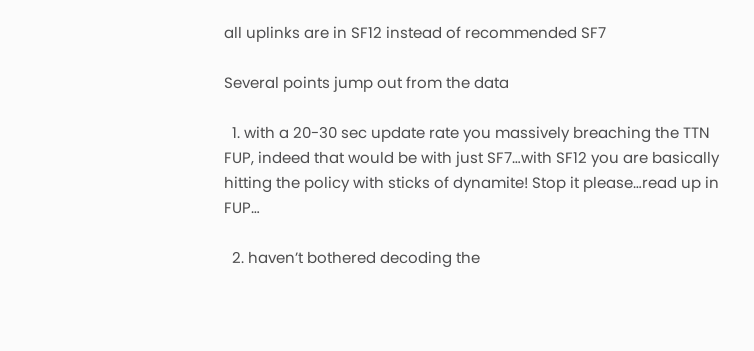all uplinks are in SF12 instead of recommended SF7

Several points jump out from the data

  1. with a 20-30 sec update rate you massively breaching the TTN FUP, indeed that would be with just SF7…with SF12 you are basically hitting the policy with sticks of dynamite! Stop it please…read up in FUP…

  2. haven’t bothered decoding the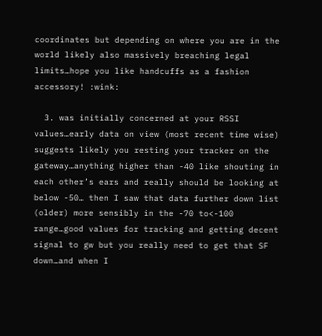coordinates but depending on where you are in the world likely also massively breaching legal limits…hope you like handcuffs as a fashion accessory! :wink:

  3. was initially concerned at your RSSI values…early data on view (most recent time wise) suggests likely you resting your tracker on the gateway…anything higher than -40 like shouting in each other’s ears and really should be looking at below -50… then I saw that data further down list (older) more sensibly in the -70 to<-100 range…good values for tracking and getting decent signal to gw but you really need to get that SF down…and when I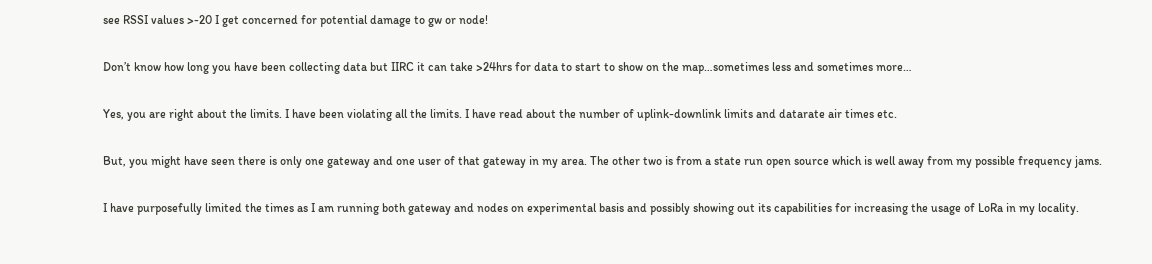see RSSI values >-20 I get concerned for potential damage to gw or node!

Don’t know how long you have been collecting data but IIRC it can take >24hrs for data to start to show on the map…sometimes less and sometimes more…

Yes, you are right about the limits. I have been violating all the limits. I have read about the number of uplink-downlink limits and datarate air times etc.

But, you might have seen there is only one gateway and one user of that gateway in my area. The other two is from a state run open source which is well away from my possible frequency jams.

I have purposefully limited the times as I am running both gateway and nodes on experimental basis and possibly showing out its capabilities for increasing the usage of LoRa in my locality.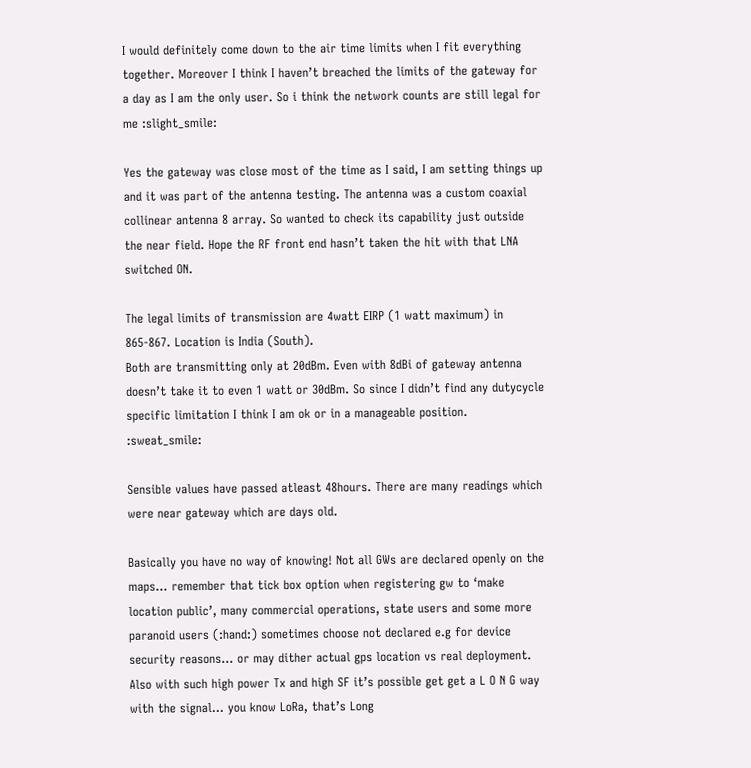I would definitely come down to the air time limits when I fit everything together. Moreover I think I haven’t breached the limits of the gateway for a day as I am the only user. So i think the network counts are still legal for me :slight_smile:

Yes the gateway was close most of the time as I said, I am setting things up and it was part of the antenna testing. The antenna was a custom coaxial collinear antenna 8 array. So wanted to check its capability just outside the near field. Hope the RF front end hasn’t taken the hit with that LNA switched ON.

The legal limits of transmission are 4watt EIRP (1 watt maximum) in 865-867. Location is India (South).
Both are transmitting only at 20dBm. Even with 8dBi of gateway antenna doesn’t take it to even 1 watt or 30dBm. So since I didn’t find any dutycycle specific limitation I think I am ok or in a manageable position. :sweat_smile:

Sensible values have passed atleast 48hours. There are many readings which were near gateway which are days old.

Basically you have no way of knowing! Not all GWs are declared openly on the maps… remember that tick box option when registering gw to ‘make location public’, many commercial operations, state users and some more paranoid users (:hand:) sometimes choose not declared e.g for device security reasons… or may dither actual gps location vs real deployment. Also with such high power Tx and high SF it’s possible get get a L O N G way with the signal… you know LoRa, that’s Long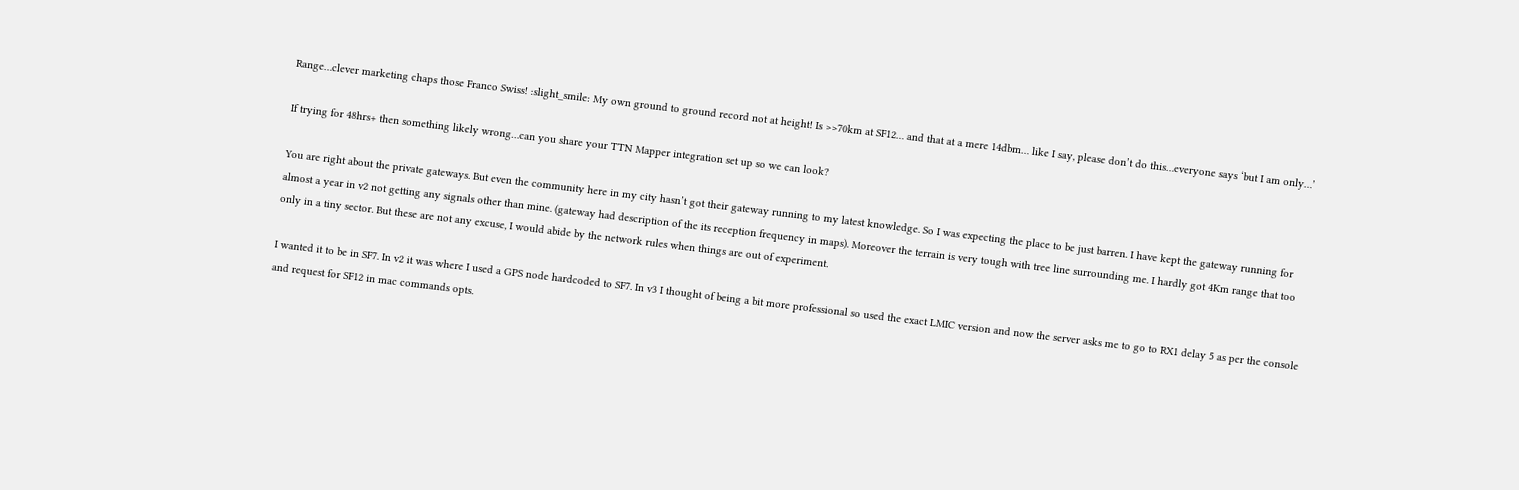Range…clever marketing chaps those Franco Swiss! :slight_smile: My own ground to ground record not at height! Is >>70km at SF12… and that at a mere 14dbm… like I say, please don’t do this…everyone says ‘but I am only…’

If trying for 48hrs+ then something likely wrong…can you share your TTN Mapper integration set up so we can look?

You are right about the private gateways. But even the community here in my city hasn’t got their gateway running to my latest knowledge. So I was expecting the place to be just barren. I have kept the gateway running for almost a year in v2 not getting any signals other than mine. (gateway had description of the its reception frequency in maps). Moreover the terrain is very tough with tree line surrounding me. I hardly got 4Km range that too only in a tiny sector. But these are not any excuse, I would abide by the network rules when things are out of experiment.

I wanted it to be in SF7. In v2 it was where I used a GPS node hardcoded to SF7. In v3 I thought of being a bit more professional so used the exact LMIC version and now the server asks me to go to RX1 delay 5 as per the console and request for SF12 in mac commands opts.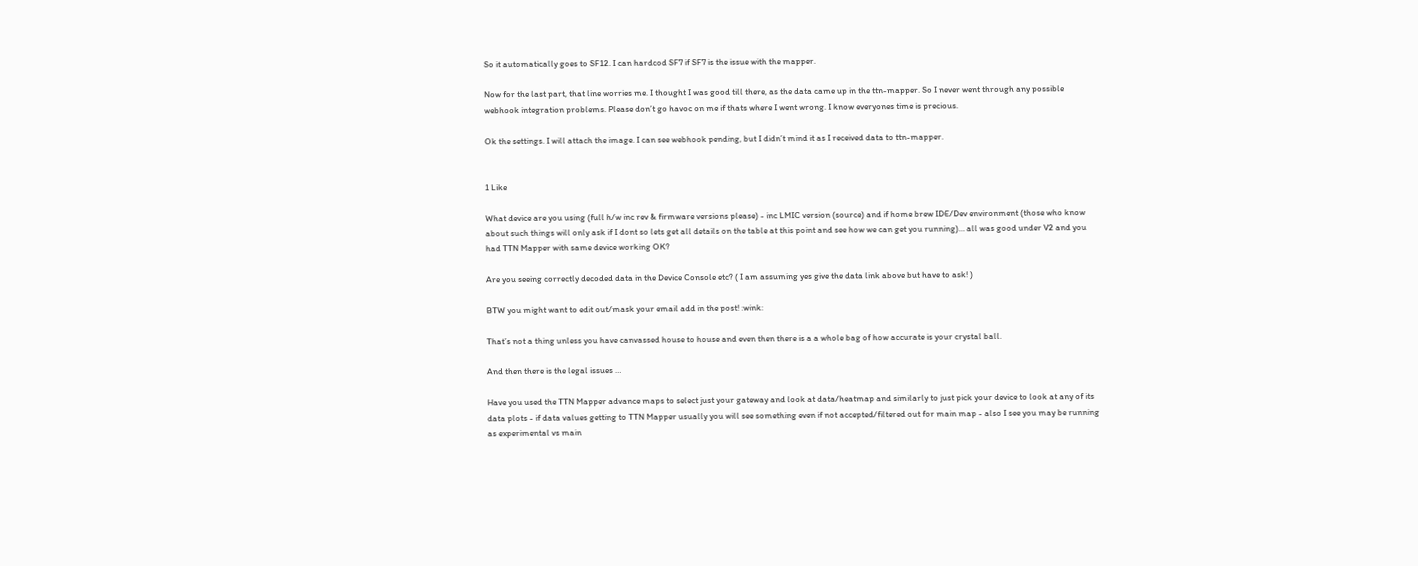So it automatically goes to SF12. I can hardcod SF7 if SF7 is the issue with the mapper.

Now for the last part, that line worries me. I thought I was good till there, as the data came up in the ttn-mapper. So I never went through any possible webhook integration problems. Please don’t go havoc on me if thats where I went wrong. I know everyones time is precious.

Ok the settings. I will attach the image. I can see webhook pending, but I didn’t mind it as I received data to ttn-mapper.


1 Like

What device are you using (full h/w inc rev & firmware versions please) - inc LMIC version (source) and if home brew IDE/Dev environment (those who know about such things will only ask if I dont so lets get all details on the table at this point and see how we can get you running)… all was good under V2 and you had TTN Mapper with same device working OK?

Are you seeing correctly decoded data in the Device Console etc? ( I am assuming yes give the data link above but have to ask! )

BTW you might want to edit out/mask your email add in the post! :wink:

That’s not a thing unless you have canvassed house to house and even then there is a a whole bag of how accurate is your crystal ball.

And then there is the legal issues …

Have you used the TTN Mapper advance maps to select just your gateway and look at data/heatmap and similarly to just pick your device to look at any of its data plots - if data values getting to TTN Mapper usually you will see something even if not accepted/filtered out for main map - also I see you may be running as experimental vs main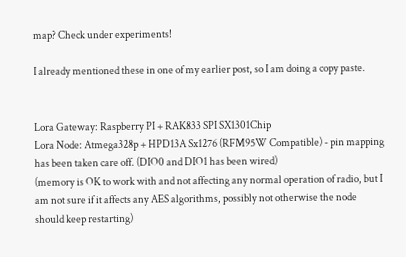map? Check under experiments!

I already mentioned these in one of my earlier post, so I am doing a copy paste.


Lora Gateway: Raspberry PI + RAK833 SPI SX1301Chip
Lora Node: Atmega328p + HPD13A Sx1276 (RFM95W Compatible) - pin mapping has been taken care off. (DIO0 and DIO1 has been wired)
(memory is OK to work with and not affecting any normal operation of radio, but I am not sure if it affects any AES algorithms, possibly not otherwise the node should keep restarting)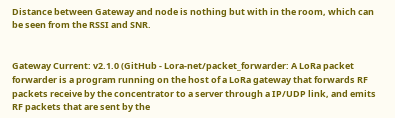Distance between Gateway and node is nothing but with in the room, which can be seen from the RSSI and SNR.


Gateway Current: v2.1.0 (GitHub - Lora-net/packet_forwarder: A LoRa packet forwarder is a program running on the host of a LoRa gateway that forwards RF packets receive by the concentrator to a server through a IP/UDP link, and emits RF packets that are sent by the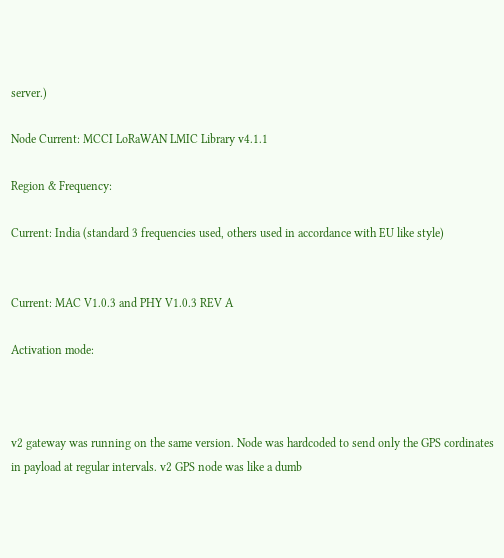server.)

Node Current: MCCI LoRaWAN LMIC Library v4.1.1

Region & Frequency:

Current: India (standard 3 frequencies used, others used in accordance with EU like style)


Current: MAC V1.0.3 and PHY V1.0.3 REV A

Activation mode:



v2 gateway was running on the same version. Node was hardcoded to send only the GPS cordinates in payload at regular intervals. v2 GPS node was like a dumb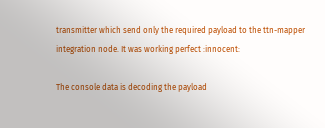transmitter which send only the required payload to the ttn-mapper integration node. It was working perfect :innocent:

The console data is decoding the payload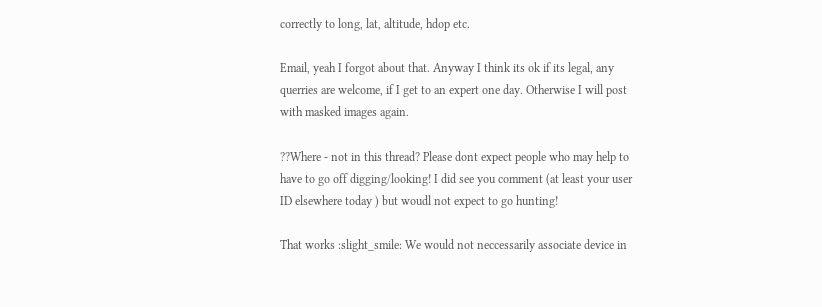correctly to long, lat, altitude, hdop etc.

Email, yeah I forgot about that. Anyway I think its ok if its legal, any querries are welcome, if I get to an expert one day. Otherwise I will post with masked images again.

??Where - not in this thread? Please dont expect people who may help to have to go off digging/looking! I did see you comment (at least your user ID elsewhere today ) but woudl not expect to go hunting!

That works :slight_smile: We would not neccessarily associate device in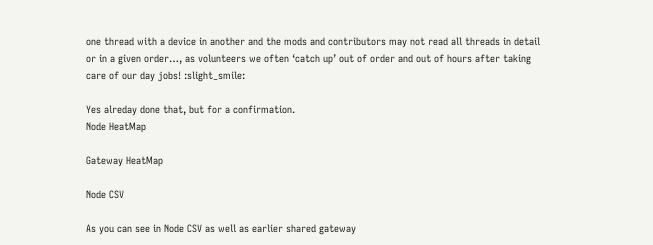one thread with a device in another and the mods and contributors may not read all threads in detail or in a given order…, as volunteers we often ‘catch up’ out of order and out of hours after taking care of our day jobs! :slight_smile:

Yes alreday done that, but for a confirmation.
Node HeatMap

Gateway HeatMap

Node CSV

As you can see in Node CSV as well as earlier shared gateway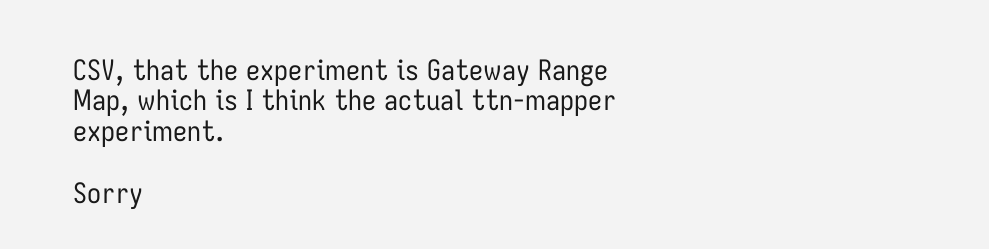CSV, that the experiment is Gateway Range Map, which is I think the actual ttn-mapper experiment.

Sorry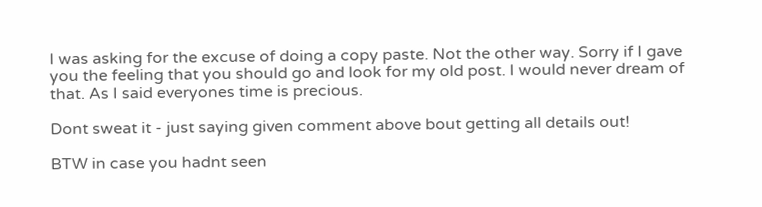I was asking for the excuse of doing a copy paste. Not the other way. Sorry if I gave you the feeling that you should go and look for my old post. I would never dream of that. As I said everyones time is precious.

Dont sweat it - just saying given comment above bout getting all details out!

BTW in case you hadnt seen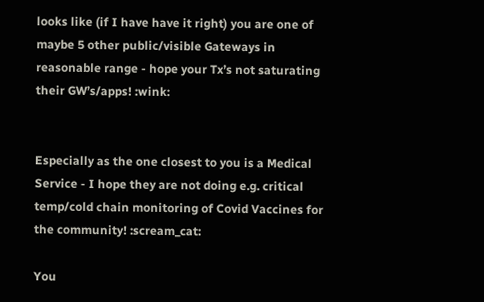looks like (if I have have it right) you are one of maybe 5 other public/visible Gateways in reasonable range - hope your Tx’s not saturating their GW’s/apps! :wink:


Especially as the one closest to you is a Medical Service - I hope they are not doing e.g. critical temp/cold chain monitoring of Covid Vaccines for the community! :scream_cat:

You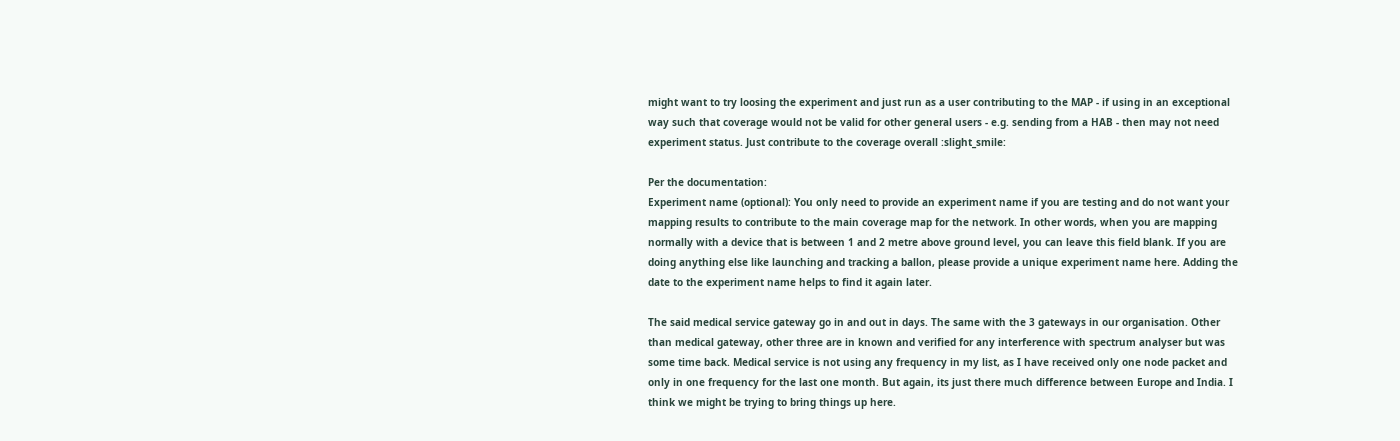might want to try loosing the experiment and just run as a user contributing to the MAP - if using in an exceptional way such that coverage would not be valid for other general users - e.g. sending from a HAB - then may not need experiment status. Just contribute to the coverage overall :slight_smile:

Per the documentation:
Experiment name (optional): You only need to provide an experiment name if you are testing and do not want your mapping results to contribute to the main coverage map for the network. In other words, when you are mapping normally with a device that is between 1 and 2 metre above ground level, you can leave this field blank. If you are doing anything else like launching and tracking a ballon, please provide a unique experiment name here. Adding the date to the experiment name helps to find it again later.

The said medical service gateway go in and out in days. The same with the 3 gateways in our organisation. Other than medical gateway, other three are in known and verified for any interference with spectrum analyser but was some time back. Medical service is not using any frequency in my list, as I have received only one node packet and only in one frequency for the last one month. But again, its just there much difference between Europe and India. I think we might be trying to bring things up here.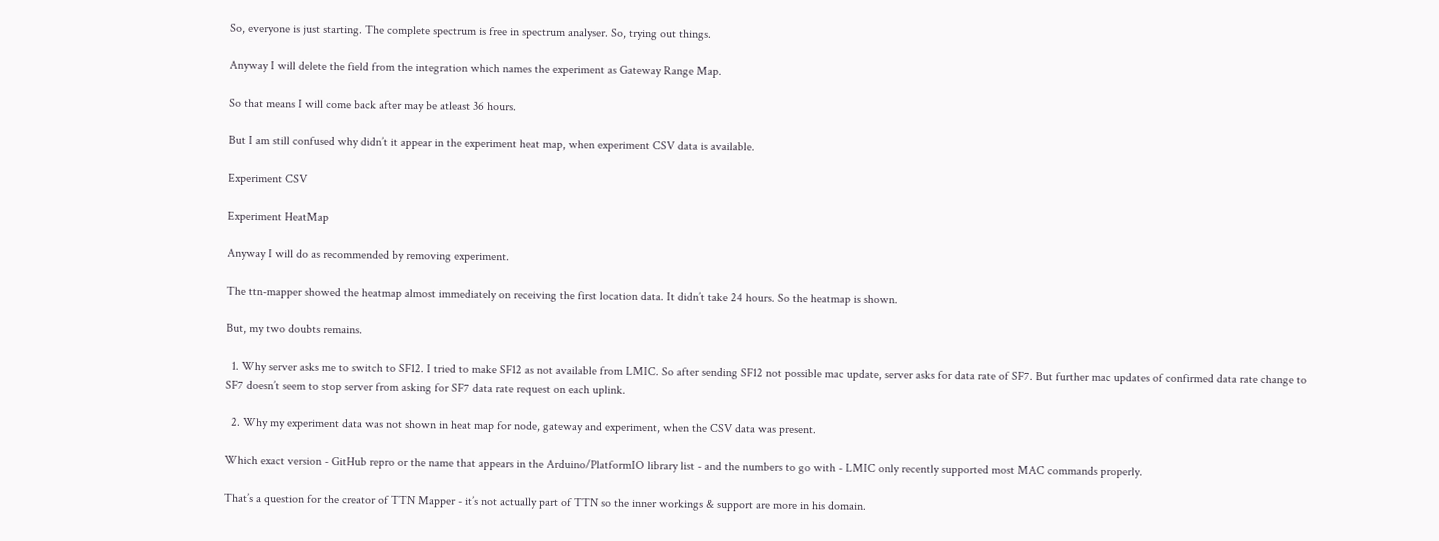So, everyone is just starting. The complete spectrum is free in spectrum analyser. So, trying out things.

Anyway I will delete the field from the integration which names the experiment as Gateway Range Map.

So that means I will come back after may be atleast 36 hours.

But I am still confused why didn’t it appear in the experiment heat map, when experiment CSV data is available.

Experiment CSV

Experiment HeatMap

Anyway I will do as recommended by removing experiment.

The ttn-mapper showed the heatmap almost immediately on receiving the first location data. It didn’t take 24 hours. So the heatmap is shown.

But, my two doubts remains.

  1. Why server asks me to switch to SF12. I tried to make SF12 as not available from LMIC. So after sending SF12 not possible mac update, server asks for data rate of SF7. But further mac updates of confirmed data rate change to SF7 doesn’t seem to stop server from asking for SF7 data rate request on each uplink.

  2. Why my experiment data was not shown in heat map for node, gateway and experiment, when the CSV data was present.

Which exact version - GitHub repro or the name that appears in the Arduino/PlatformIO library list - and the numbers to go with - LMIC only recently supported most MAC commands properly.

That’s a question for the creator of TTN Mapper - it’s not actually part of TTN so the inner workings & support are more in his domain.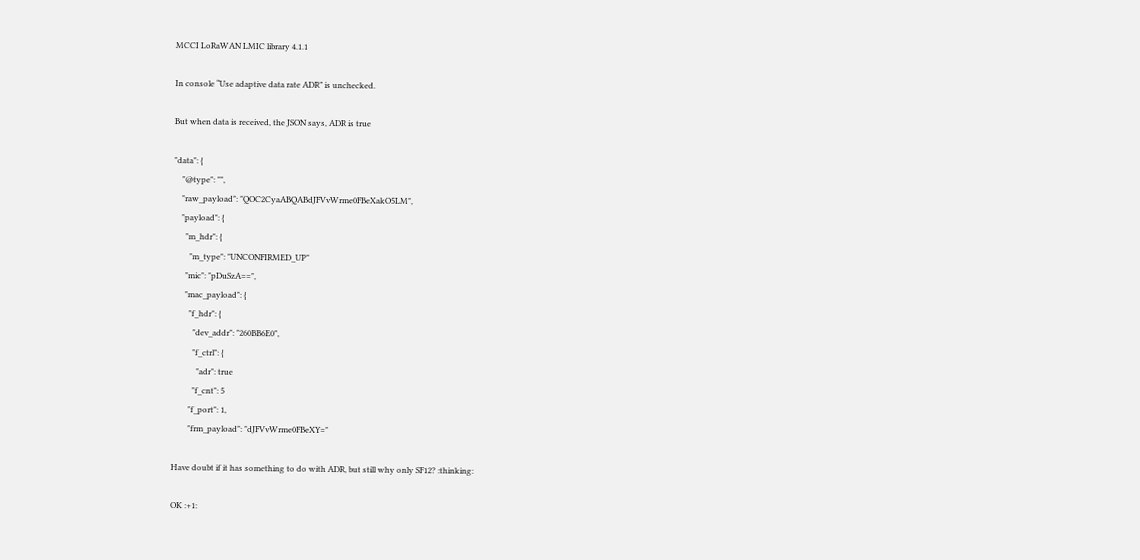MCCI LoRaWAN LMIC library 4.1.1

In console “Use adaptive data rate ADR” is unchecked.

But when data is received, the JSON says, ADR is true

"data": {
    "@type": "",
    "raw_payload": "QOC2CyaABQABdJFVvWrme0FBeXakO5LM",
    "payload": {
      "m_hdr": {
        "m_type": "UNCONFIRMED_UP"
      "mic": "pDuSzA==",
      "mac_payload": {
        "f_hdr": {
          "dev_addr": "260BB6E0",
          "f_ctrl": {
            "adr": true
          "f_cnt": 5
        "f_port": 1,
        "frm_payload": "dJFVvWrme0FBeXY="

Have doubt if it has something to do with ADR, but still why only SF12? :thinking:

OK :+1: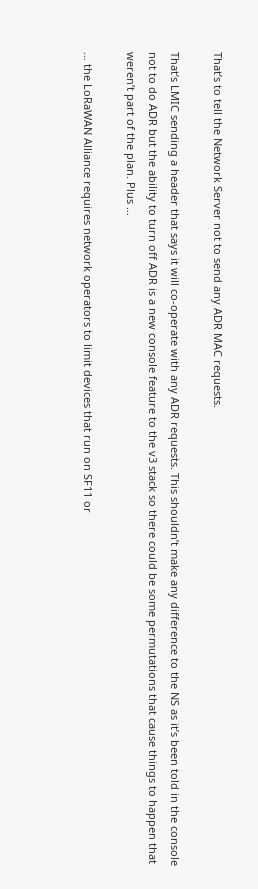That’s to tell the Network Server not to send any ADR MAC requests.

That’s LMIC sending a header that says it will co-operate with any ADR requests. This shouldn’t make any difference to the NS as it’s been told in the console not to do ADR but the ability to turn off ADR is a new console feature to the v3 stack so there could be some permutations that cause things to happen that weren’t part of the plan. Plus …

… the LoRaWAN Alliance requires network operators to limit devices that run on SF11 or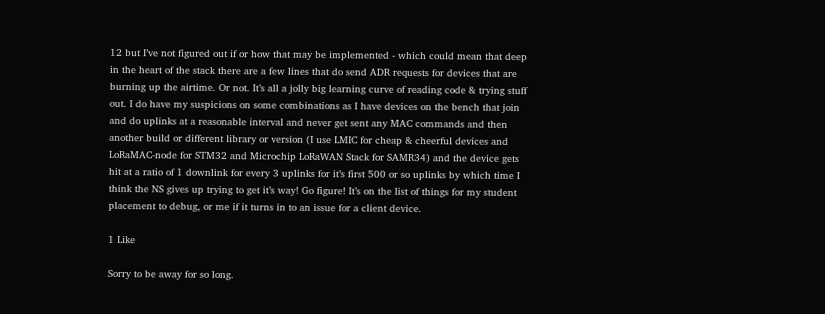12 but I’ve not figured out if or how that may be implemented - which could mean that deep in the heart of the stack there are a few lines that do send ADR requests for devices that are burning up the airtime. Or not. It’s all a jolly big learning curve of reading code & trying stuff out. I do have my suspicions on some combinations as I have devices on the bench that join and do uplinks at a reasonable interval and never get sent any MAC commands and then another build or different library or version (I use LMIC for cheap & cheerful devices and LoRaMAC-node for STM32 and Microchip LoRaWAN Stack for SAMR34) and the device gets hit at a ratio of 1 downlink for every 3 uplinks for it’s first 500 or so uplinks by which time I think the NS gives up trying to get it’s way! Go figure! It’s on the list of things for my student placement to debug, or me if it turns in to an issue for a client device.

1 Like

Sorry to be away for so long.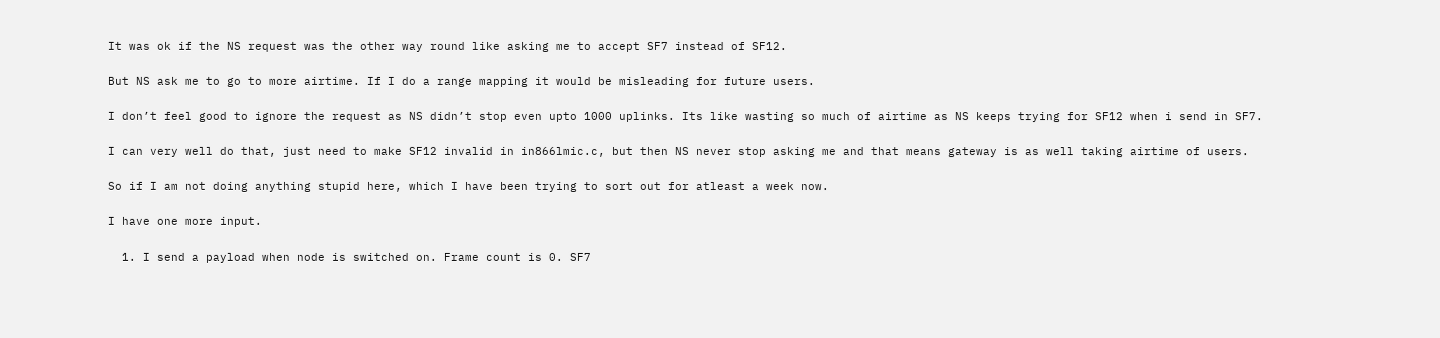It was ok if the NS request was the other way round like asking me to accept SF7 instead of SF12.

But NS ask me to go to more airtime. If I do a range mapping it would be misleading for future users.

I don’t feel good to ignore the request as NS didn’t stop even upto 1000 uplinks. Its like wasting so much of airtime as NS keeps trying for SF12 when i send in SF7.

I can very well do that, just need to make SF12 invalid in in866lmic.c, but then NS never stop asking me and that means gateway is as well taking airtime of users.

So if I am not doing anything stupid here, which I have been trying to sort out for atleast a week now.

I have one more input.

  1. I send a payload when node is switched on. Frame count is 0. SF7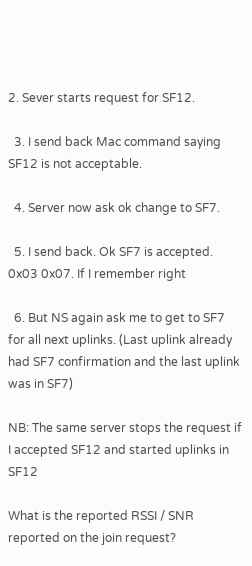2. Sever starts request for SF12.

  3. I send back Mac command saying SF12 is not acceptable.

  4. Server now ask ok change to SF7.

  5. I send back. Ok SF7 is accepted. 0x03 0x07. If I remember right

  6. But NS again ask me to get to SF7 for all next uplinks. (Last uplink already had SF7 confirmation and the last uplink was in SF7)

NB: The same server stops the request if I accepted SF12 and started uplinks in SF12

What is the reported RSSI / SNR reported on the join request?